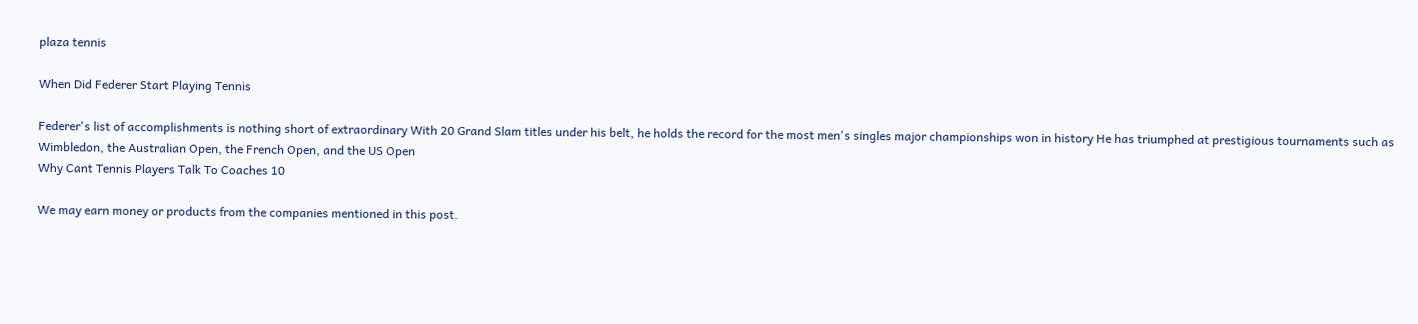plaza tennis

When Did Federer Start Playing Tennis

Federer's list of accomplishments is nothing short of extraordinary With 20 Grand Slam titles under his belt, he holds the record for the most men's singles major championships won in history He has triumphed at prestigious tournaments such as Wimbledon, the Australian Open, the French Open, and the US Open
Why Cant Tennis Players Talk To Coaches 10

We may earn money or products from the companies mentioned in this post.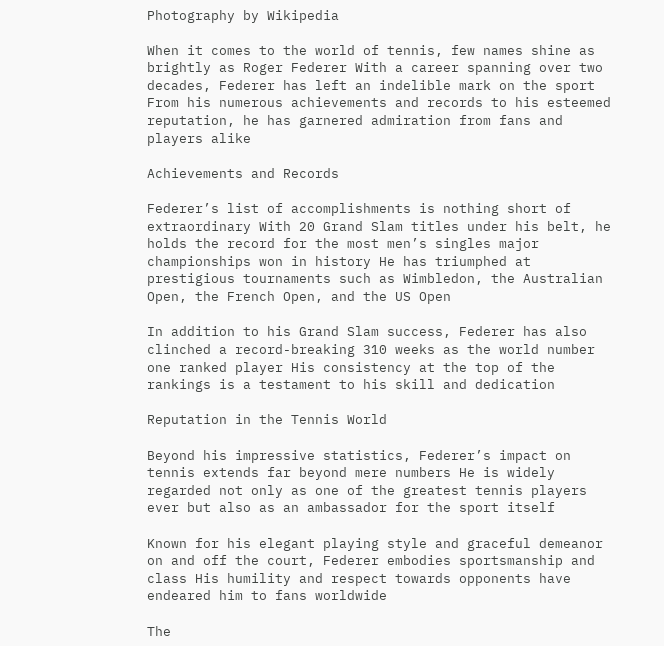Photography by Wikipedia

When it comes to the world of tennis, few names shine as brightly as Roger Federer With a career spanning over two decades, Federer has left an indelible mark on the sport From his numerous achievements and records to his esteemed reputation, he has garnered admiration from fans and players alike

Achievements and Records

Federer’s list of accomplishments is nothing short of extraordinary With 20 Grand Slam titles under his belt, he holds the record for the most men’s singles major championships won in history He has triumphed at prestigious tournaments such as Wimbledon, the Australian Open, the French Open, and the US Open

In addition to his Grand Slam success, Federer has also clinched a record-breaking 310 weeks as the world number one ranked player His consistency at the top of the rankings is a testament to his skill and dedication

Reputation in the Tennis World

Beyond his impressive statistics, Federer’s impact on tennis extends far beyond mere numbers He is widely regarded not only as one of the greatest tennis players ever but also as an ambassador for the sport itself

Known for his elegant playing style and graceful demeanor on and off the court, Federer embodies sportsmanship and class His humility and respect towards opponents have endeared him to fans worldwide

The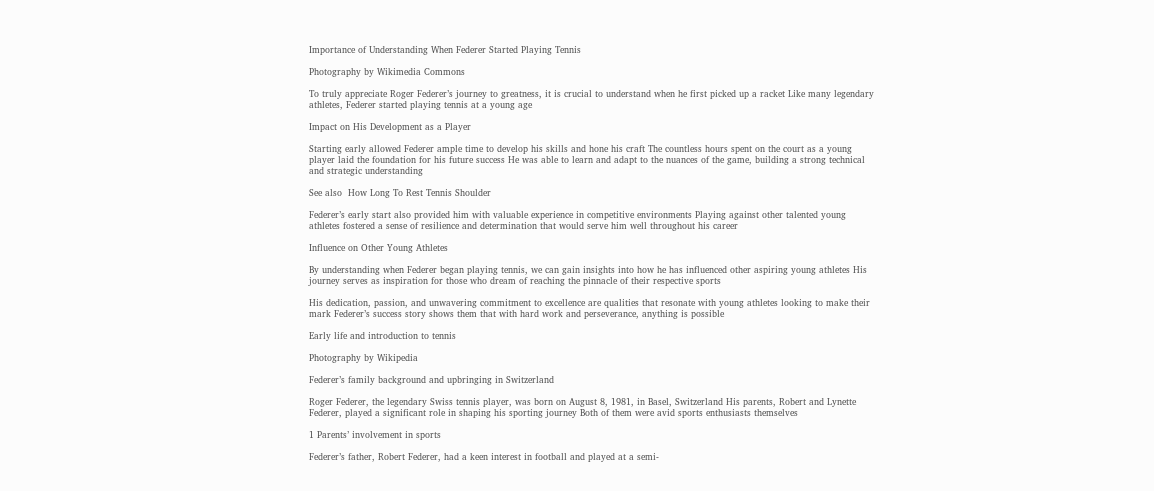Importance of Understanding When Federer Started Playing Tennis

Photography by Wikimedia Commons

To truly appreciate Roger Federer’s journey to greatness, it is crucial to understand when he first picked up a racket Like many legendary athletes, Federer started playing tennis at a young age

Impact on His Development as a Player

Starting early allowed Federer ample time to develop his skills and hone his craft The countless hours spent on the court as a young player laid the foundation for his future success He was able to learn and adapt to the nuances of the game, building a strong technical and strategic understanding

See also  How Long To Rest Tennis Shoulder

Federer’s early start also provided him with valuable experience in competitive environments Playing against other talented young athletes fostered a sense of resilience and determination that would serve him well throughout his career

Influence on Other Young Athletes

By understanding when Federer began playing tennis, we can gain insights into how he has influenced other aspiring young athletes His journey serves as inspiration for those who dream of reaching the pinnacle of their respective sports

His dedication, passion, and unwavering commitment to excellence are qualities that resonate with young athletes looking to make their mark Federer’s success story shows them that with hard work and perseverance, anything is possible

Early life and introduction to tennis

Photography by Wikipedia

Federer’s family background and upbringing in Switzerland

Roger Federer, the legendary Swiss tennis player, was born on August 8, 1981, in Basel, Switzerland His parents, Robert and Lynette Federer, played a significant role in shaping his sporting journey Both of them were avid sports enthusiasts themselves

1 Parents’ involvement in sports

Federer’s father, Robert Federer, had a keen interest in football and played at a semi-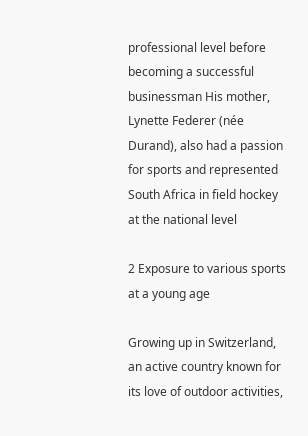professional level before becoming a successful businessman His mother, Lynette Federer (née Durand), also had a passion for sports and represented South Africa in field hockey at the national level

2 Exposure to various sports at a young age

Growing up in Switzerland, an active country known for its love of outdoor activities,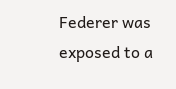Federer was exposed to a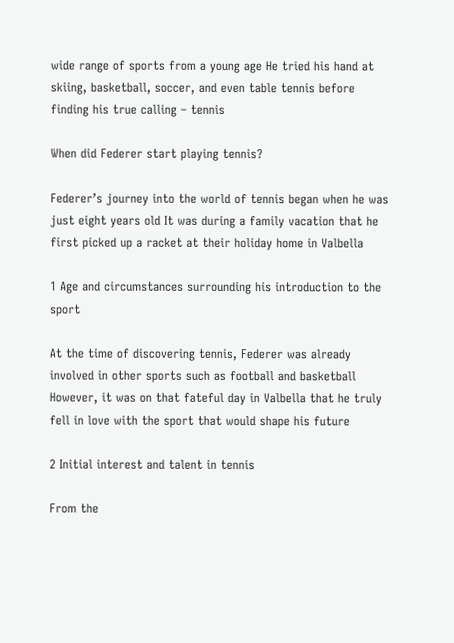wide range of sports from a young age He tried his hand at skiing, basketball, soccer, and even table tennis before finding his true calling – tennis

When did Federer start playing tennis?

Federer’s journey into the world of tennis began when he was just eight years old It was during a family vacation that he first picked up a racket at their holiday home in Valbella

1 Age and circumstances surrounding his introduction to the sport

At the time of discovering tennis, Federer was already involved in other sports such as football and basketball However, it was on that fateful day in Valbella that he truly fell in love with the sport that would shape his future

2 Initial interest and talent in tennis

From the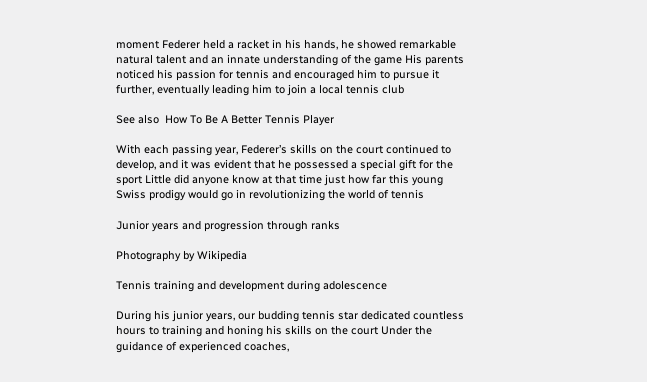moment Federer held a racket in his hands, he showed remarkable natural talent and an innate understanding of the game His parents noticed his passion for tennis and encouraged him to pursue it further, eventually leading him to join a local tennis club

See also  How To Be A Better Tennis Player

With each passing year, Federer’s skills on the court continued to develop, and it was evident that he possessed a special gift for the sport Little did anyone know at that time just how far this young Swiss prodigy would go in revolutionizing the world of tennis

Junior years and progression through ranks

Photography by Wikipedia

Tennis training and development during adolescence

During his junior years, our budding tennis star dedicated countless hours to training and honing his skills on the court Under the guidance of experienced coaches,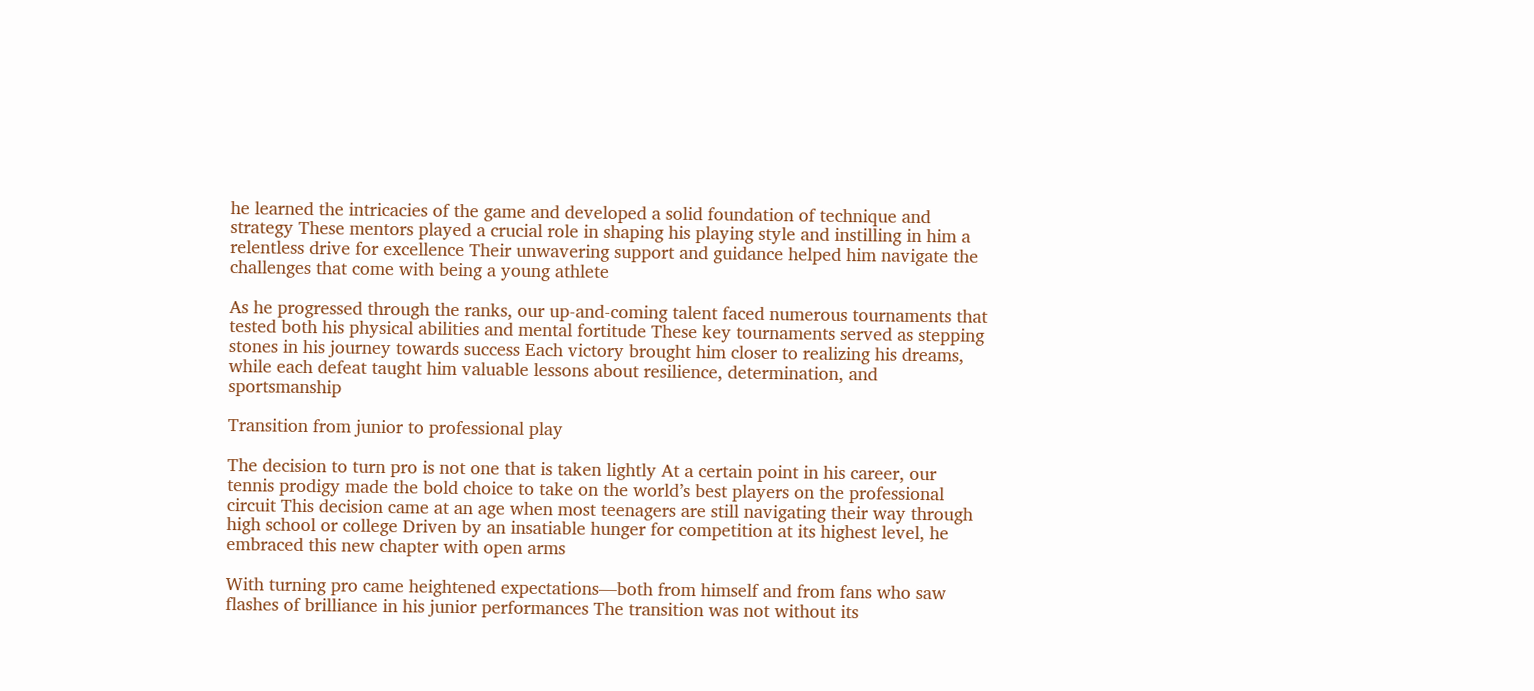he learned the intricacies of the game and developed a solid foundation of technique and strategy These mentors played a crucial role in shaping his playing style and instilling in him a relentless drive for excellence Their unwavering support and guidance helped him navigate the challenges that come with being a young athlete

As he progressed through the ranks, our up-and-coming talent faced numerous tournaments that tested both his physical abilities and mental fortitude These key tournaments served as stepping stones in his journey towards success Each victory brought him closer to realizing his dreams, while each defeat taught him valuable lessons about resilience, determination, and sportsmanship

Transition from junior to professional play

The decision to turn pro is not one that is taken lightly At a certain point in his career, our tennis prodigy made the bold choice to take on the world’s best players on the professional circuit This decision came at an age when most teenagers are still navigating their way through high school or college Driven by an insatiable hunger for competition at its highest level, he embraced this new chapter with open arms

With turning pro came heightened expectations—both from himself and from fans who saw flashes of brilliance in his junior performances The transition was not without its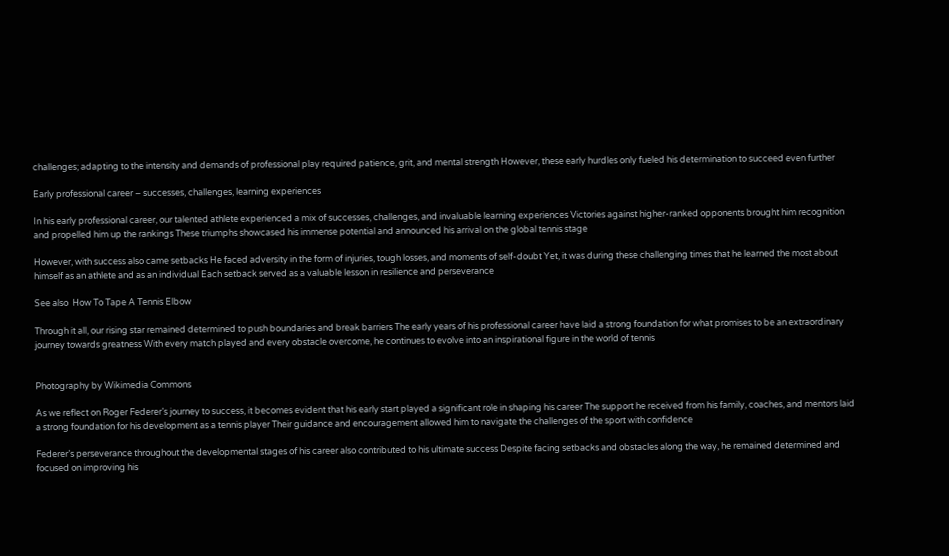challenges; adapting to the intensity and demands of professional play required patience, grit, and mental strength However, these early hurdles only fueled his determination to succeed even further

Early professional career – successes, challenges, learning experiences

In his early professional career, our talented athlete experienced a mix of successes, challenges, and invaluable learning experiences Victories against higher-ranked opponents brought him recognition and propelled him up the rankings These triumphs showcased his immense potential and announced his arrival on the global tennis stage

However, with success also came setbacks He faced adversity in the form of injuries, tough losses, and moments of self-doubt Yet, it was during these challenging times that he learned the most about himself as an athlete and as an individual Each setback served as a valuable lesson in resilience and perseverance

See also  How To Tape A Tennis Elbow

Through it all, our rising star remained determined to push boundaries and break barriers The early years of his professional career have laid a strong foundation for what promises to be an extraordinary journey towards greatness With every match played and every obstacle overcome, he continues to evolve into an inspirational figure in the world of tennis


Photography by Wikimedia Commons

As we reflect on Roger Federer’s journey to success, it becomes evident that his early start played a significant role in shaping his career The support he received from his family, coaches, and mentors laid a strong foundation for his development as a tennis player Their guidance and encouragement allowed him to navigate the challenges of the sport with confidence

Federer’s perseverance throughout the developmental stages of his career also contributed to his ultimate success Despite facing setbacks and obstacles along the way, he remained determined and focused on improving his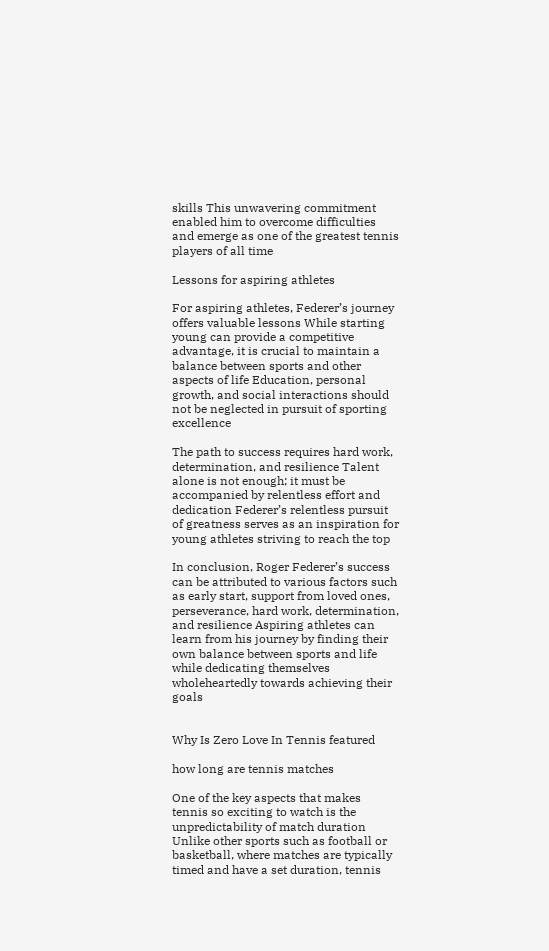skills This unwavering commitment enabled him to overcome difficulties and emerge as one of the greatest tennis players of all time

Lessons for aspiring athletes

For aspiring athletes, Federer’s journey offers valuable lessons While starting young can provide a competitive advantage, it is crucial to maintain a balance between sports and other aspects of life Education, personal growth, and social interactions should not be neglected in pursuit of sporting excellence

The path to success requires hard work, determination, and resilience Talent alone is not enough; it must be accompanied by relentless effort and dedication Federer’s relentless pursuit of greatness serves as an inspiration for young athletes striving to reach the top

In conclusion, Roger Federer’s success can be attributed to various factors such as early start, support from loved ones, perseverance, hard work, determination, and resilience Aspiring athletes can learn from his journey by finding their own balance between sports and life while dedicating themselves wholeheartedly towards achieving their goals


Why Is Zero Love In Tennis featured

how long are tennis matches

One of the key aspects that makes tennis so exciting to watch is the unpredictability of match duration Unlike other sports such as football or basketball, where matches are typically timed and have a set duration, tennis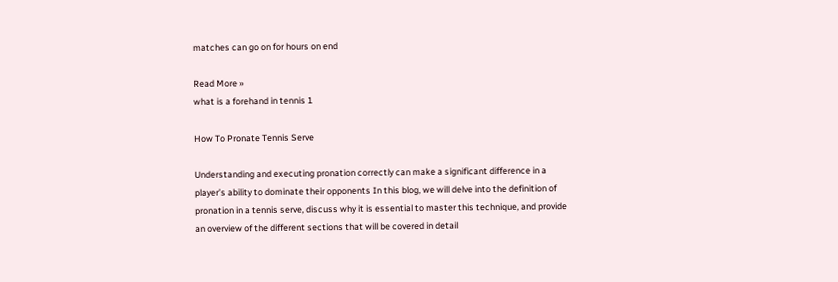matches can go on for hours on end

Read More »
what is a forehand in tennis 1

How To Pronate Tennis Serve

Understanding and executing pronation correctly can make a significant difference in a player’s ability to dominate their opponents In this blog, we will delve into the definition of pronation in a tennis serve, discuss why it is essential to master this technique, and provide an overview of the different sections that will be covered in detail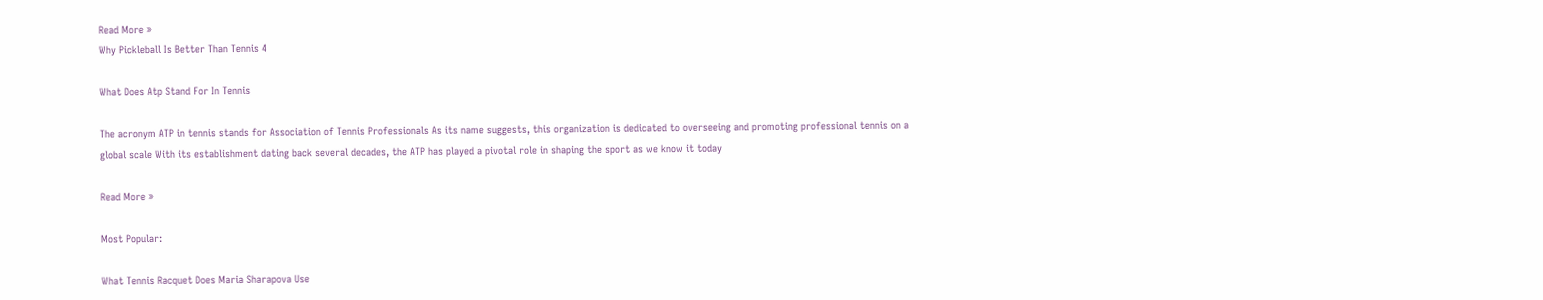Read More »
Why Pickleball Is Better Than Tennis 4

What Does Atp Stand For In Tennis

The acronym ATP in tennis stands for Association of Tennis Professionals As its name suggests, this organization is dedicated to overseeing and promoting professional tennis on a global scale With its establishment dating back several decades, the ATP has played a pivotal role in shaping the sport as we know it today

Read More »

Most Popular:

What Tennis Racquet Does Maria Sharapova Use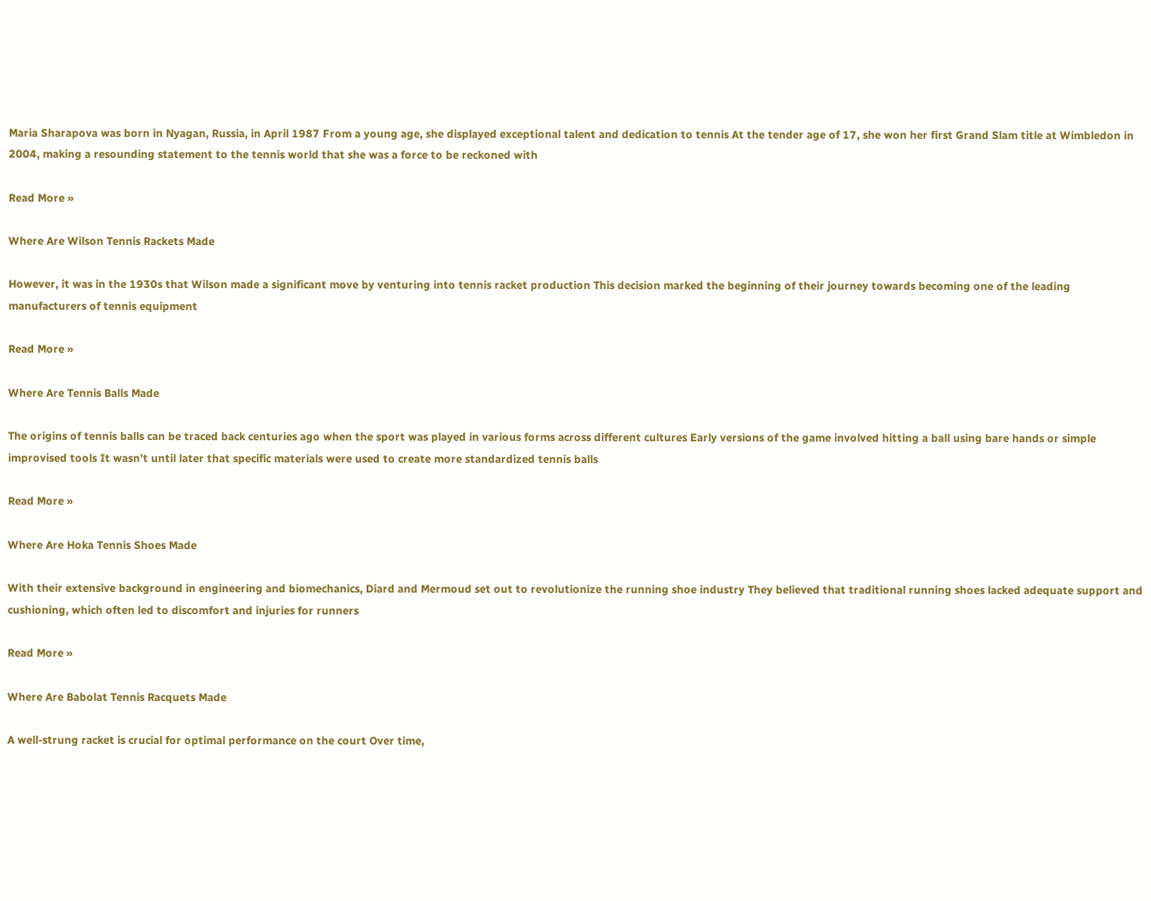Maria Sharapova was born in Nyagan, Russia, in April 1987 From a young age, she displayed exceptional talent and dedication to tennis At the tender age of 17, she won her first Grand Slam title at Wimbledon in 2004, making a resounding statement to the tennis world that she was a force to be reckoned with

Read More »

Where Are Wilson Tennis Rackets Made

However, it was in the 1930s that Wilson made a significant move by venturing into tennis racket production This decision marked the beginning of their journey towards becoming one of the leading manufacturers of tennis equipment

Read More »

Where Are Tennis Balls Made

The origins of tennis balls can be traced back centuries ago when the sport was played in various forms across different cultures Early versions of the game involved hitting a ball using bare hands or simple improvised tools It wasn’t until later that specific materials were used to create more standardized tennis balls

Read More »

Where Are Hoka Tennis Shoes Made

With their extensive background in engineering and biomechanics, Diard and Mermoud set out to revolutionize the running shoe industry They believed that traditional running shoes lacked adequate support and cushioning, which often led to discomfort and injuries for runners

Read More »

Where Are Babolat Tennis Racquets Made

A well-strung racket is crucial for optimal performance on the court Over time,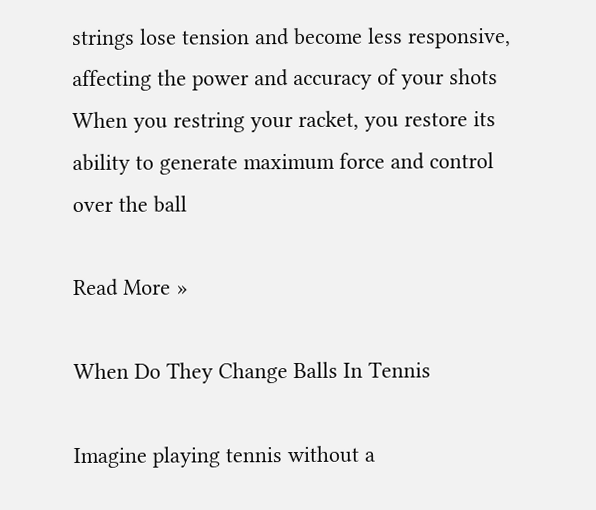strings lose tension and become less responsive, affecting the power and accuracy of your shots When you restring your racket, you restore its ability to generate maximum force and control over the ball

Read More »

When Do They Change Balls In Tennis

Imagine playing tennis without a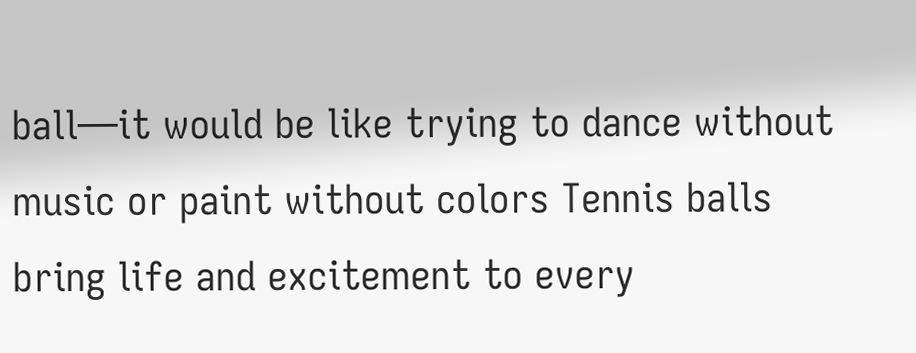ball—it would be like trying to dance without music or paint without colors Tennis balls bring life and excitement to every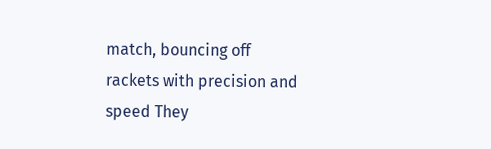match, bouncing off rackets with precision and speed They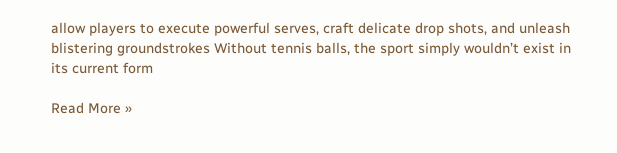allow players to execute powerful serves, craft delicate drop shots, and unleash blistering groundstrokes Without tennis balls, the sport simply wouldn’t exist in its current form

Read More »